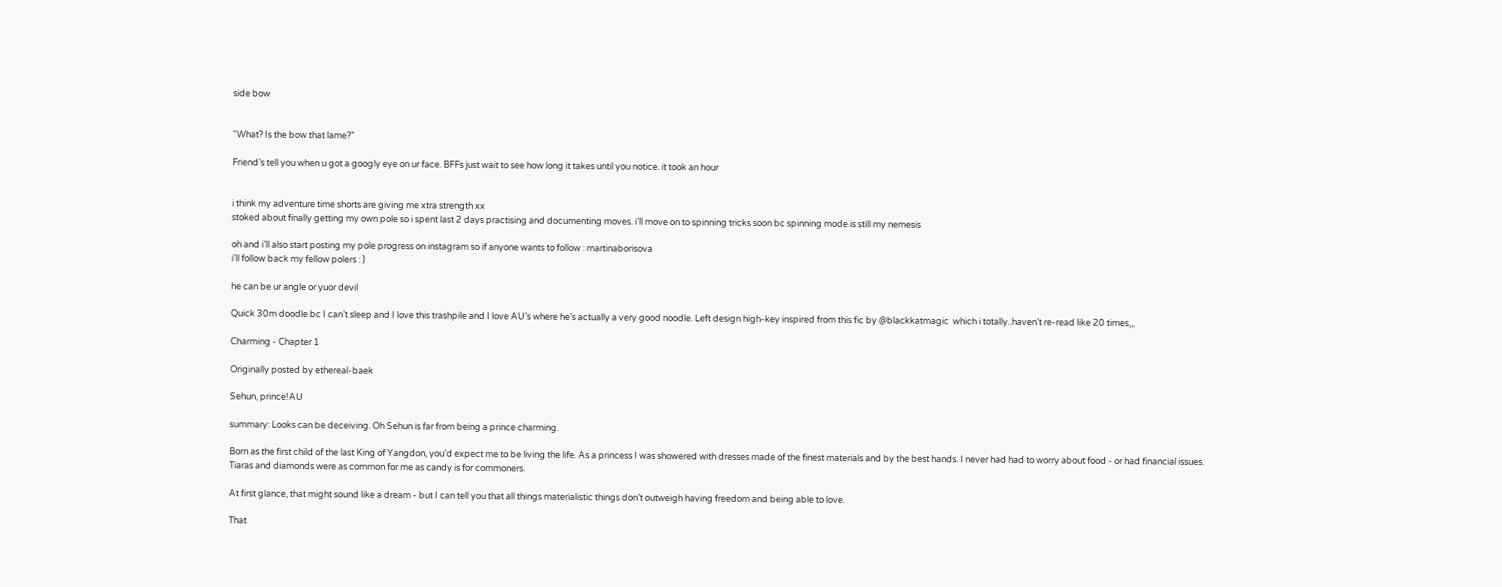side bow


“What? Is the bow that lame?”

Friend’s tell you when u got a googly eye on ur face. BFFs just wait to see how long it takes until you notice. it took an hour


i think my adventure time shorts are giving me xtra strength xx
stoked about finally getting my own pole so i spent last 2 days practising and documenting moves. i’ll move on to spinning tricks soon bc spinning mode is still my nemesis

oh and i’ll also start posting my pole progress on instagram so if anyone wants to follow : martinaborisova
i’ll follow back my fellow polers : )

he can be ur angle or yuor devil

Quick 30m doodle bc I can’t sleep and I love this trashpile and I love AU’s where he’s actually a very good noodle. Left design high-key inspired from this fic by @blackkatmagic  which i totally..haven’t re-read like 20 times,,,

Charming - Chapter 1

Originally posted by ethereal-baek

Sehun, prince!AU

summary: Looks can be deceiving. Oh Sehun is far from being a prince charming.

Born as the first child of the last King of Yangdon, you’d expect me to be living the life. As a princess I was showered with dresses made of the finest materials and by the best hands. I never had had to worry about food - or had financial issues. Tiaras and diamonds were as common for me as candy is for commoners.

At first glance, that might sound like a dream - but I can tell you that all things materialistic things don’t outweigh having freedom and being able to love.

That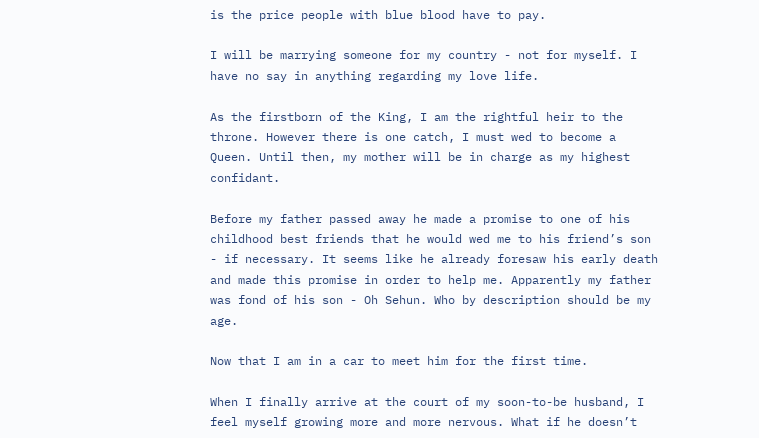is the price people with blue blood have to pay.

I will be marrying someone for my country - not for myself. I have no say in anything regarding my love life.

As the firstborn of the King, I am the rightful heir to the throne. However there is one catch, I must wed to become a Queen. Until then, my mother will be in charge as my highest confidant.

Before my father passed away he made a promise to one of his childhood best friends that he would wed me to his friend’s son - if necessary. It seems like he already foresaw his early death and made this promise in order to help me. Apparently my father was fond of his son - Oh Sehun. Who by description should be my age.

Now that I am in a car to meet him for the first time.

When I finally arrive at the court of my soon-to-be husband, I feel myself growing more and more nervous. What if he doesn’t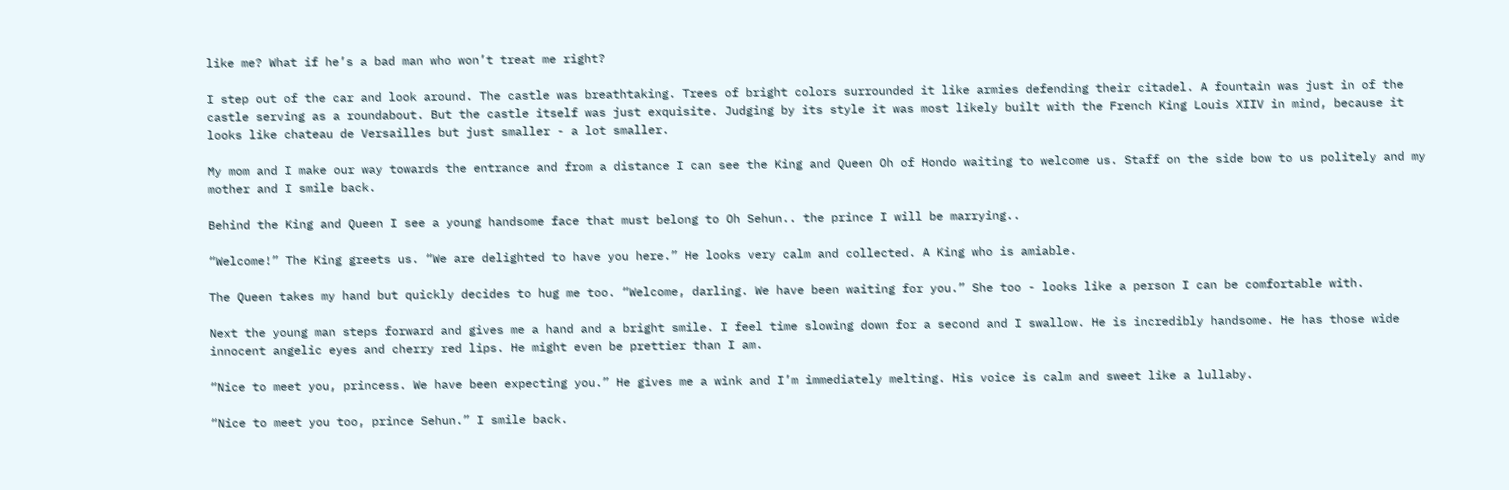like me? What if he’s a bad man who won’t treat me right?

I step out of the car and look around. The castle was breathtaking. Trees of bright colors surrounded it like armies defending their citadel. A fountain was just in of the castle serving as a roundabout. But the castle itself was just exquisite. Judging by its style it was most likely built with the French King Louis XIIV in mind, because it looks like chateau de Versailles but just smaller - a lot smaller.

My mom and I make our way towards the entrance and from a distance I can see the King and Queen Oh of Hondo waiting to welcome us. Staff on the side bow to us politely and my mother and I smile back.

Behind the King and Queen I see a young handsome face that must belong to Oh Sehun.. the prince I will be marrying..

“Welcome!” The King greets us. “We are delighted to have you here.” He looks very calm and collected. A King who is amiable.

The Queen takes my hand but quickly decides to hug me too. “Welcome, darling. We have been waiting for you.” She too - looks like a person I can be comfortable with.

Next the young man steps forward and gives me a hand and a bright smile. I feel time slowing down for a second and I swallow. He is incredibly handsome. He has those wide innocent angelic eyes and cherry red lips. He might even be prettier than I am.

“Nice to meet you, princess. We have been expecting you.” He gives me a wink and I’m immediately melting. His voice is calm and sweet like a lullaby.

“Nice to meet you too, prince Sehun.” I smile back.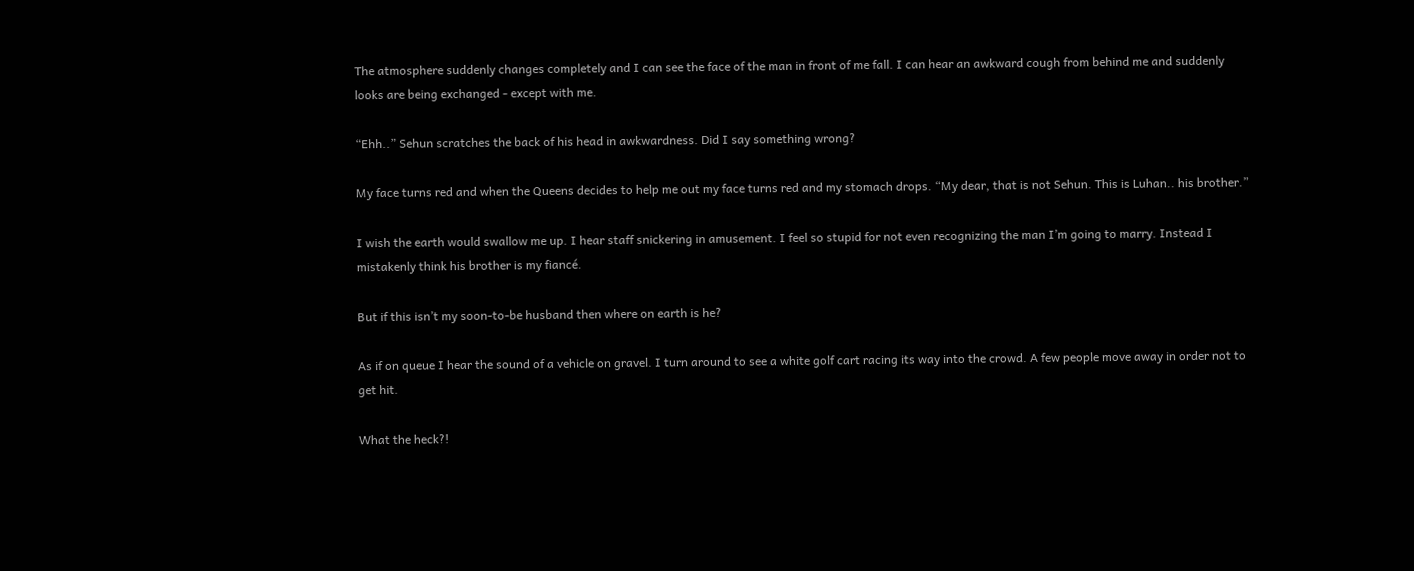The atmosphere suddenly changes completely and I can see the face of the man in front of me fall. I can hear an awkward cough from behind me and suddenly looks are being exchanged - except with me.

“Ehh..” Sehun scratches the back of his head in awkwardness. Did I say something wrong?

My face turns red and when the Queens decides to help me out my face turns red and my stomach drops. “My dear, that is not Sehun. This is Luhan.. his brother.”

I wish the earth would swallow me up. I hear staff snickering in amusement. I feel so stupid for not even recognizing the man I’m going to marry. Instead I mistakenly think his brother is my fiancé.

But if this isn’t my soon-to-be husband then where on earth is he?

As if on queue I hear the sound of a vehicle on gravel. I turn around to see a white golf cart racing its way into the crowd. A few people move away in order not to get hit.

What the heck?!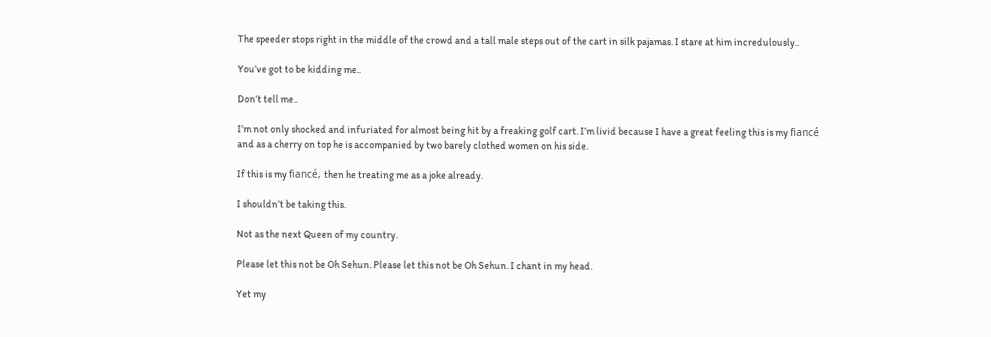The speeder stops right in the middle of the crowd and a tall male steps out of the cart in silk pajamas. I stare at him incredulously..

You’ve got to be kidding me..

Don’t tell me..

I’m not only shocked and infuriated for almost being hit by a freaking golf cart. I’m livid because I have a great feeling this is my fiancé and as a cherry on top he is accompanied by two barely clothed women on his side.

If this is my fiancé, then he treating me as a joke already.

I shouldn’t be taking this.

Not as the next Queen of my country.

Please let this not be Oh Sehun. Please let this not be Oh Sehun. I chant in my head.

Yet my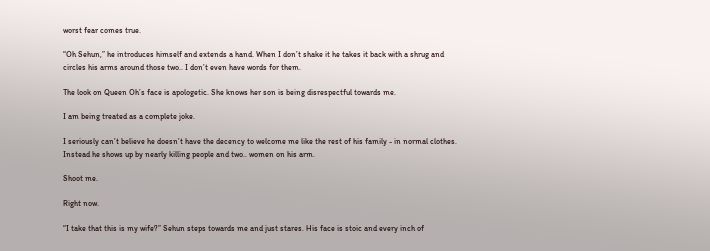worst fear comes true.

“Oh Sehun,” he introduces himself and extends a hand. When I don’t shake it he takes it back with a shrug and circles his arms around those two.. I don’t even have words for them.

The look on Queen Oh’s face is apologetic. She knows her son is being disrespectful towards me.

I am being treated as a complete joke.

I seriously can’t believe he doesn’t have the decency to welcome me like the rest of his family - in normal clothes. Instead he shows up by nearly killing people and two.. women on his arm.

Shoot me.

Right now.

“I take that this is my wife?” Sehun steps towards me and just stares. His face is stoic and every inch of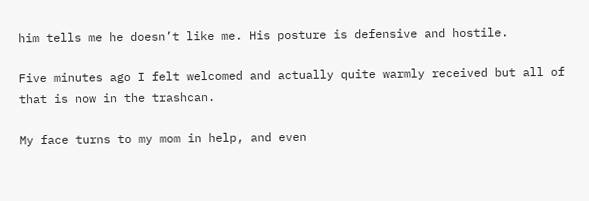him tells me he doesn’t like me. His posture is defensive and hostile.

Five minutes ago I felt welcomed and actually quite warmly received but all of that is now in the trashcan.

My face turns to my mom in help, and even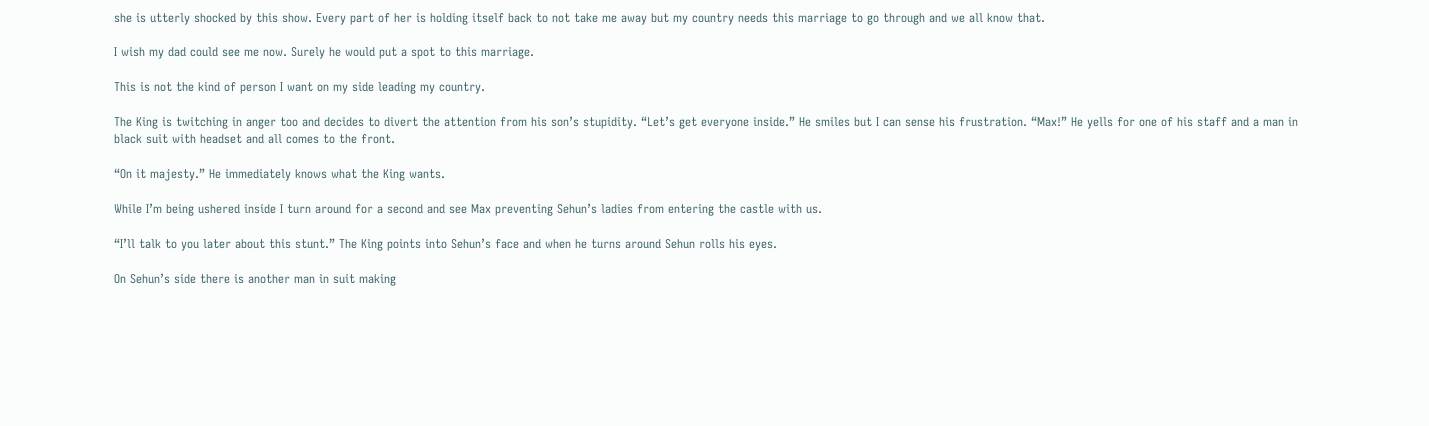she is utterly shocked by this show. Every part of her is holding itself back to not take me away but my country needs this marriage to go through and we all know that.

I wish my dad could see me now. Surely he would put a spot to this marriage.

This is not the kind of person I want on my side leading my country.

The King is twitching in anger too and decides to divert the attention from his son’s stupidity. “Let’s get everyone inside.” He smiles but I can sense his frustration. “Max!” He yells for one of his staff and a man in black suit with headset and all comes to the front.

“On it majesty.” He immediately knows what the King wants.

While I’m being ushered inside I turn around for a second and see Max preventing Sehun’s ladies from entering the castle with us.

“I’ll talk to you later about this stunt.” The King points into Sehun’s face and when he turns around Sehun rolls his eyes.

On Sehun’s side there is another man in suit making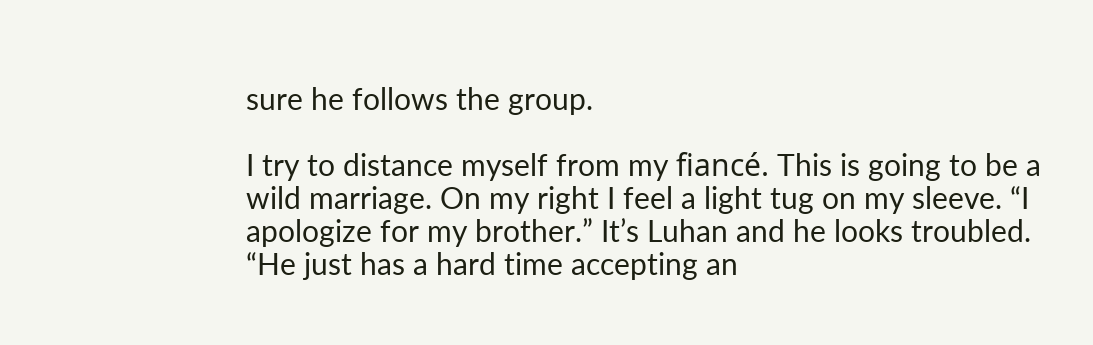sure he follows the group.

I try to distance myself from my fiancé. This is going to be a wild marriage. On my right I feel a light tug on my sleeve. “I apologize for my brother.” It’s Luhan and he looks troubled. “He just has a hard time accepting an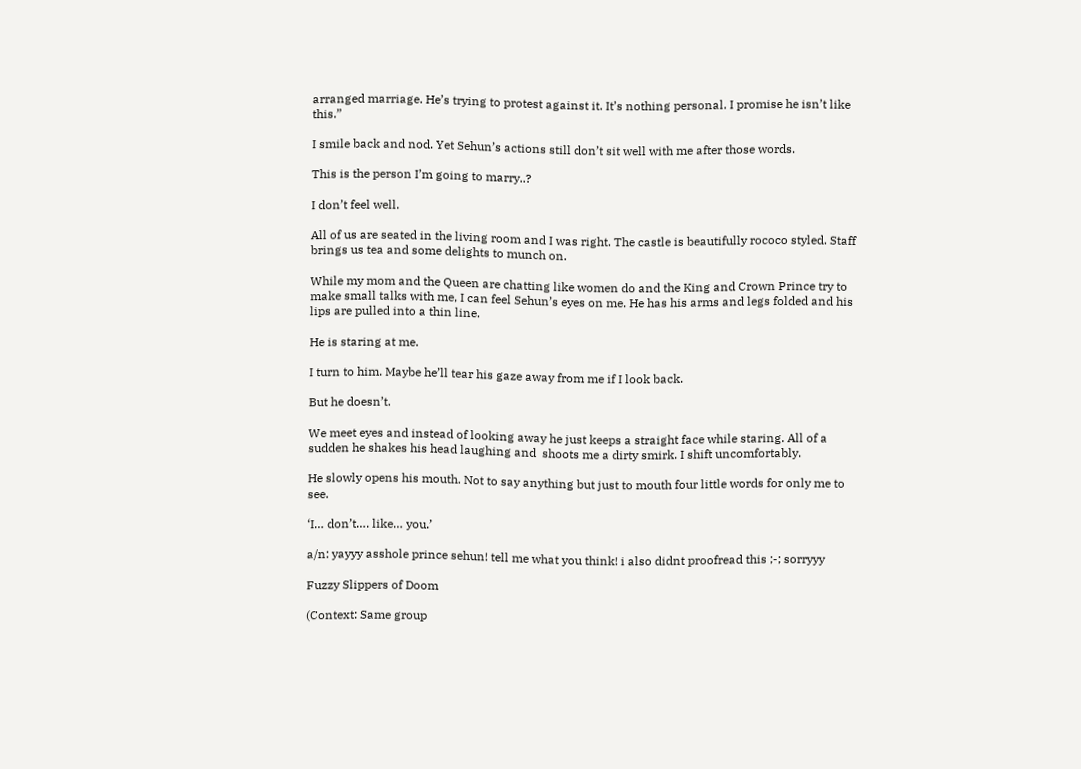arranged marriage. He’s trying to protest against it. It’s nothing personal. I promise he isn’t like this.”

I smile back and nod. Yet Sehun’s actions still don’t sit well with me after those words.

This is the person I’m going to marry..?

I don’t feel well.

All of us are seated in the living room and I was right. The castle is beautifully rococo styled. Staff brings us tea and some delights to munch on.

While my mom and the Queen are chatting like women do and the King and Crown Prince try to make small talks with me, I can feel Sehun’s eyes on me. He has his arms and legs folded and his lips are pulled into a thin line.

He is staring at me.

I turn to him. Maybe he’ll tear his gaze away from me if I look back.

But he doesn’t.

We meet eyes and instead of looking away he just keeps a straight face while staring. All of a sudden he shakes his head laughing and  shoots me a dirty smirk. I shift uncomfortably.

He slowly opens his mouth. Not to say anything but just to mouth four little words for only me to see.

‘I… don’t…. like… you.’

a/n: yayyy asshole prince sehun! tell me what you think! i also didnt proofread this ;-; sorryyy

Fuzzy Slippers of Doom

(Context: Same group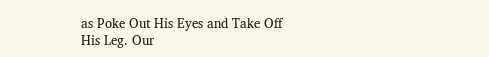as Poke Out His Eyes and Take Off His Leg. Our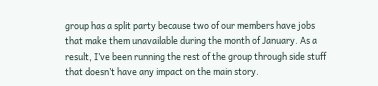group has a split party because two of our members have jobs that make them unavailable during the month of January. As a result, I’ve been running the rest of the group through side stuff that doesn’t have any impact on the main story.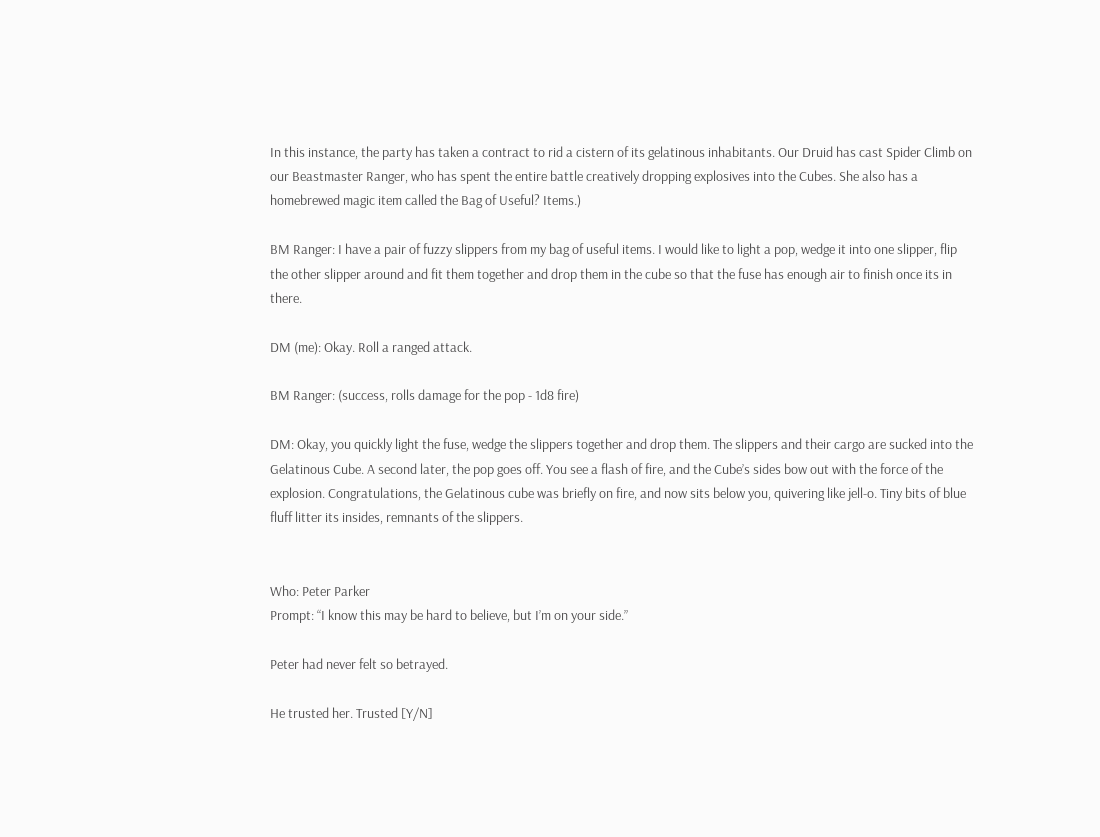In this instance, the party has taken a contract to rid a cistern of its gelatinous inhabitants. Our Druid has cast Spider Climb on our Beastmaster Ranger, who has spent the entire battle creatively dropping explosives into the Cubes. She also has a homebrewed magic item called the Bag of Useful? Items.)

BM Ranger: I have a pair of fuzzy slippers from my bag of useful items. I would like to light a pop, wedge it into one slipper, flip the other slipper around and fit them together and drop them in the cube so that the fuse has enough air to finish once its in there.

DM (me): Okay. Roll a ranged attack.

BM Ranger: (success, rolls damage for the pop - 1d8 fire)

DM: Okay, you quickly light the fuse, wedge the slippers together and drop them. The slippers and their cargo are sucked into the Gelatinous Cube. A second later, the pop goes off. You see a flash of fire, and the Cube’s sides bow out with the force of the explosion. Congratulations, the Gelatinous cube was briefly on fire, and now sits below you, quivering like jell-o. Tiny bits of blue fluff litter its insides, remnants of the slippers.


Who: Peter Parker
Prompt: “I know this may be hard to believe, but I’m on your side.”

Peter had never felt so betrayed.

He trusted her. Trusted [Y/N]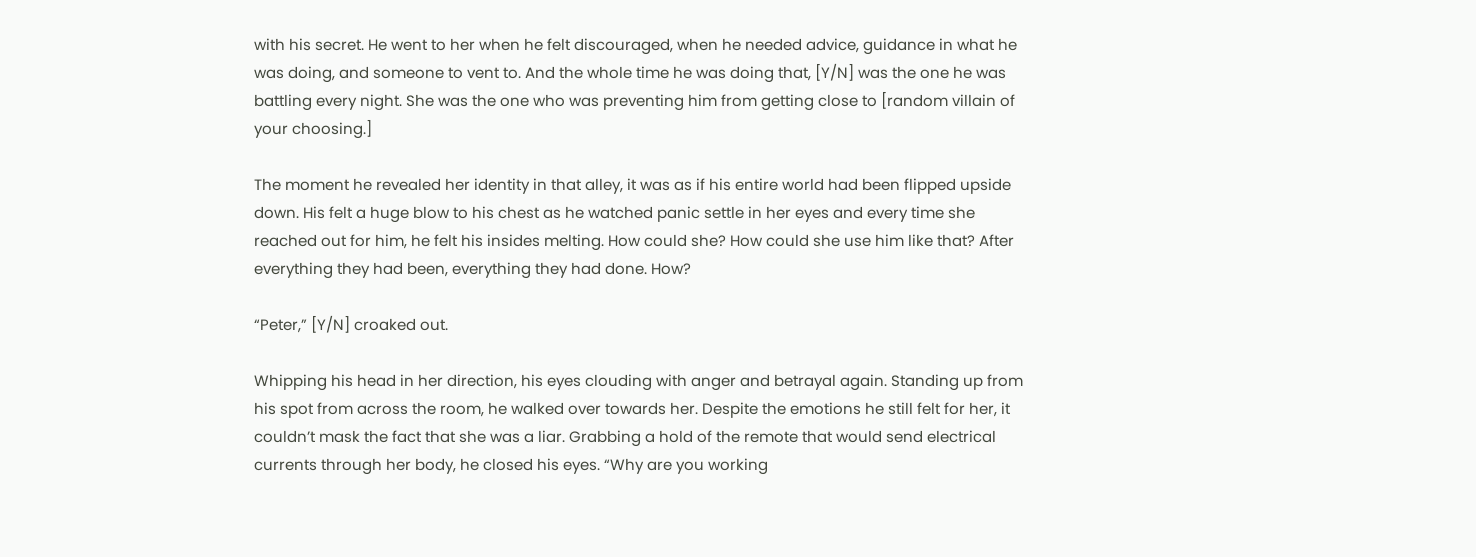with his secret. He went to her when he felt discouraged, when he needed advice, guidance in what he was doing, and someone to vent to. And the whole time he was doing that, [Y/N] was the one he was battling every night. She was the one who was preventing him from getting close to [random villain of your choosing.]

The moment he revealed her identity in that alley, it was as if his entire world had been flipped upside down. His felt a huge blow to his chest as he watched panic settle in her eyes and every time she reached out for him, he felt his insides melting. How could she? How could she use him like that? After everything they had been, everything they had done. How?

“Peter,” [Y/N] croaked out.

Whipping his head in her direction, his eyes clouding with anger and betrayal again. Standing up from his spot from across the room, he walked over towards her. Despite the emotions he still felt for her, it couldn’t mask the fact that she was a liar. Grabbing a hold of the remote that would send electrical currents through her body, he closed his eyes. “Why are you working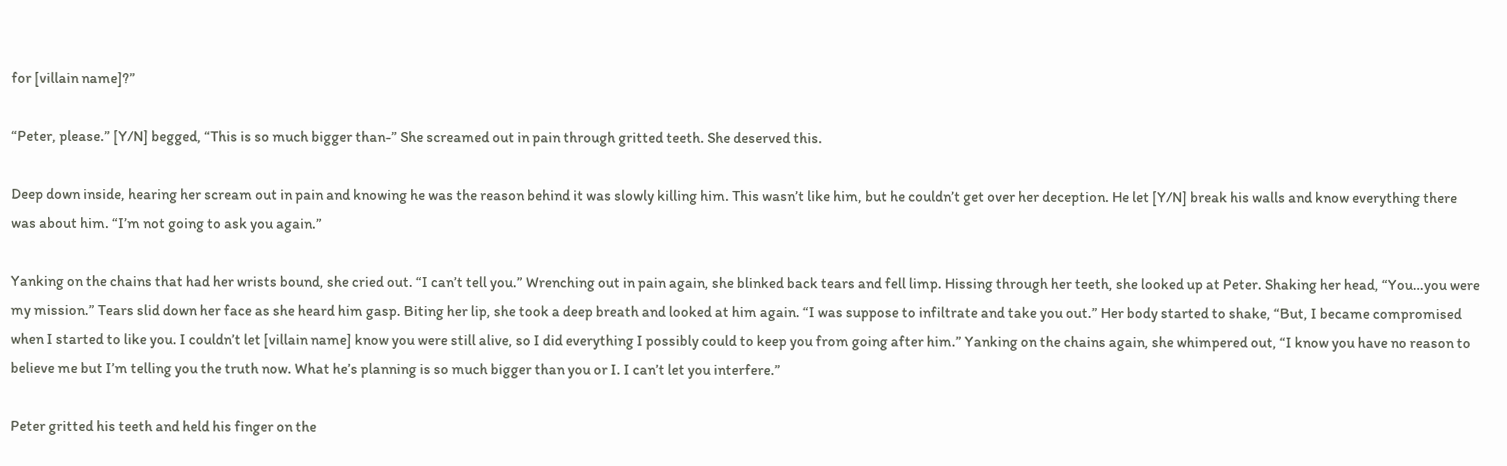for [villain name]?”

“Peter, please.” [Y/N] begged, “This is so much bigger than-” She screamed out in pain through gritted teeth. She deserved this.

Deep down inside, hearing her scream out in pain and knowing he was the reason behind it was slowly killing him. This wasn’t like him, but he couldn’t get over her deception. He let [Y/N] break his walls and know everything there was about him. “I’m not going to ask you again.”

Yanking on the chains that had her wrists bound, she cried out. “I can’t tell you.” Wrenching out in pain again, she blinked back tears and fell limp. Hissing through her teeth, she looked up at Peter. Shaking her head, “You…you were my mission.” Tears slid down her face as she heard him gasp. Biting her lip, she took a deep breath and looked at him again. “I was suppose to infiltrate and take you out.” Her body started to shake, “But, I became compromised when I started to like you. I couldn’t let [villain name] know you were still alive, so I did everything I possibly could to keep you from going after him.” Yanking on the chains again, she whimpered out, “I know you have no reason to believe me but I’m telling you the truth now. What he’s planning is so much bigger than you or I. I can’t let you interfere.”

Peter gritted his teeth and held his finger on the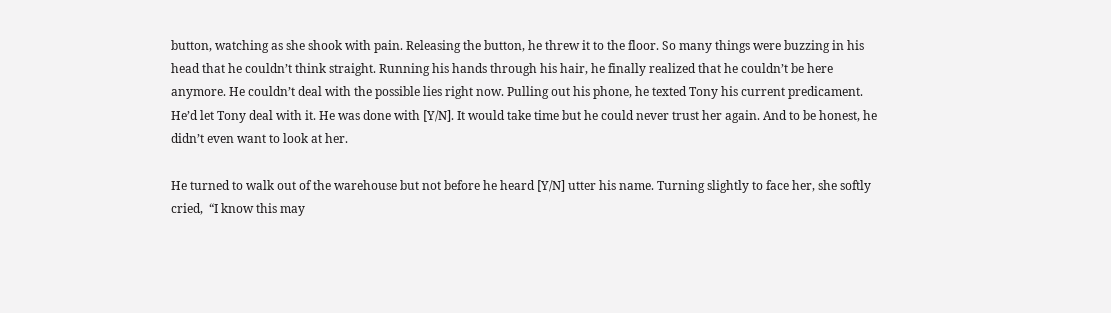button, watching as she shook with pain. Releasing the button, he threw it to the floor. So many things were buzzing in his head that he couldn’t think straight. Running his hands through his hair, he finally realized that he couldn’t be here anymore. He couldn’t deal with the possible lies right now. Pulling out his phone, he texted Tony his current predicament. He’d let Tony deal with it. He was done with [Y/N]. It would take time but he could never trust her again. And to be honest, he didn’t even want to look at her.

He turned to walk out of the warehouse but not before he heard [Y/N] utter his name. Turning slightly to face her, she softly cried,  “I know this may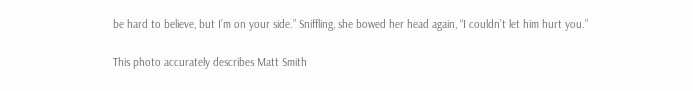be hard to believe, but I’m on your side.” Sniffling, she bowed her head again, “I couldn’t let him hurt you.”

This photo accurately describes Matt Smith